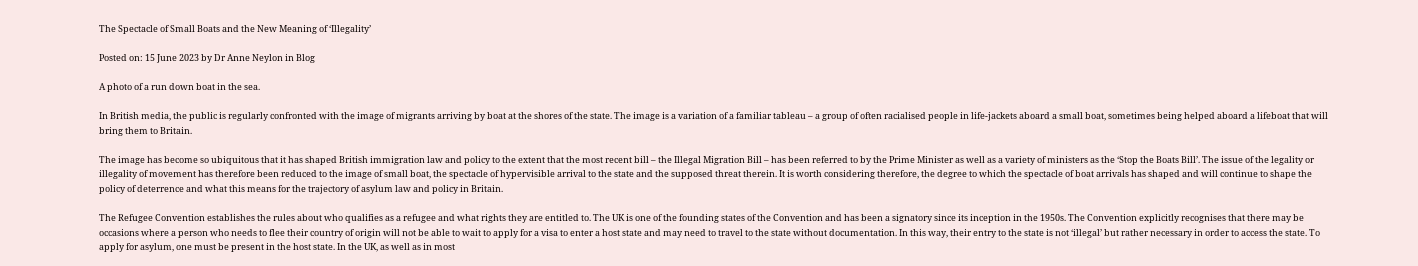The Spectacle of Small Boats and the New Meaning of ‘Illegality’

Posted on: 15 June 2023 by Dr Anne Neylon in Blog

A photo of a run down boat in the sea.

In British media, the public is regularly confronted with the image of migrants arriving by boat at the shores of the state. The image is a variation of a familiar tableau – a group of often racialised people in life-jackets aboard a small boat, sometimes being helped aboard a lifeboat that will bring them to Britain.

The image has become so ubiquitous that it has shaped British immigration law and policy to the extent that the most recent bill – the Illegal Migration Bill – has been referred to by the Prime Minister as well as a variety of ministers as the ‘Stop the Boats Bill’. The issue of the legality or illegality of movement has therefore been reduced to the image of small boat, the spectacle of hypervisible arrival to the state and the supposed threat therein. It is worth considering therefore, the degree to which the spectacle of boat arrivals has shaped and will continue to shape the policy of deterrence and what this means for the trajectory of asylum law and policy in Britain.

The Refugee Convention establishes the rules about who qualifies as a refugee and what rights they are entitled to. The UK is one of the founding states of the Convention and has been a signatory since its inception in the 1950s. The Convention explicitly recognises that there may be occasions where a person who needs to flee their country of origin will not be able to wait to apply for a visa to enter a host state and may need to travel to the state without documentation. In this way, their entry to the state is not ‘illegal’ but rather necessary in order to access the state. To apply for asylum, one must be present in the host state. In the UK, as well as in most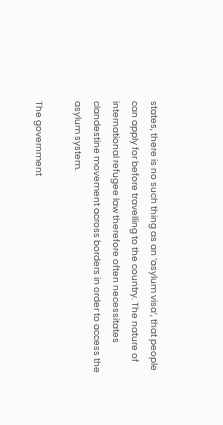states, there is no such thing as an ‘asylum visa’, that people can apply for before travelling to the country. The nature of international refugee law therefore often necessitates clandestine movement across borders in order to access the asylum system.

The government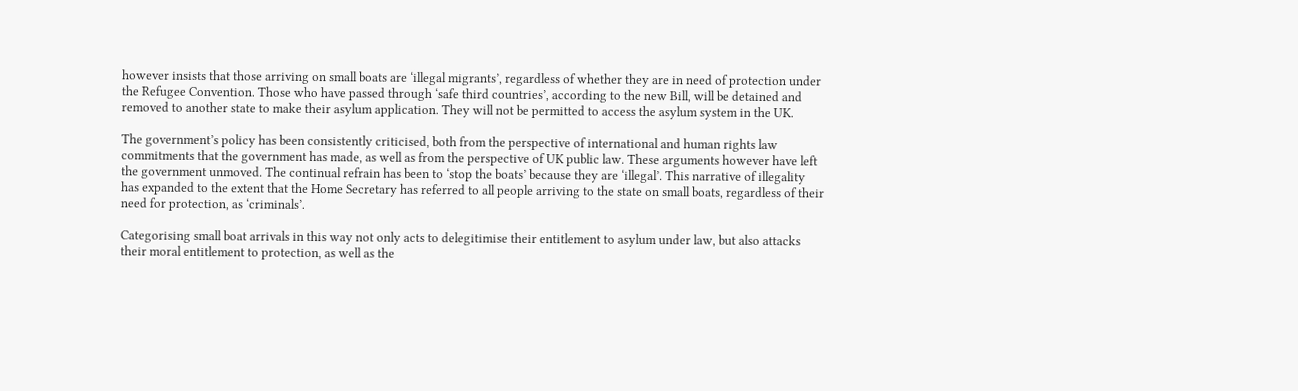however insists that those arriving on small boats are ‘illegal migrants’, regardless of whether they are in need of protection under the Refugee Convention. Those who have passed through ‘safe third countries’, according to the new Bill, will be detained and removed to another state to make their asylum application. They will not be permitted to access the asylum system in the UK.

The government’s policy has been consistently criticised, both from the perspective of international and human rights law commitments that the government has made, as well as from the perspective of UK public law. These arguments however have left the government unmoved. The continual refrain has been to ‘stop the boats’ because they are ‘illegal’. This narrative of illegality has expanded to the extent that the Home Secretary has referred to all people arriving to the state on small boats, regardless of their need for protection, as ‘criminals’.

Categorising small boat arrivals in this way not only acts to delegitimise their entitlement to asylum under law, but also attacks their moral entitlement to protection, as well as the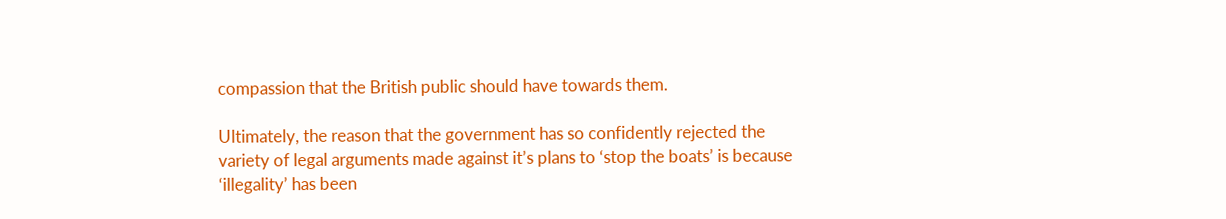compassion that the British public should have towards them.

Ultimately, the reason that the government has so confidently rejected the variety of legal arguments made against it’s plans to ‘stop the boats’ is because ‘illegality’ has been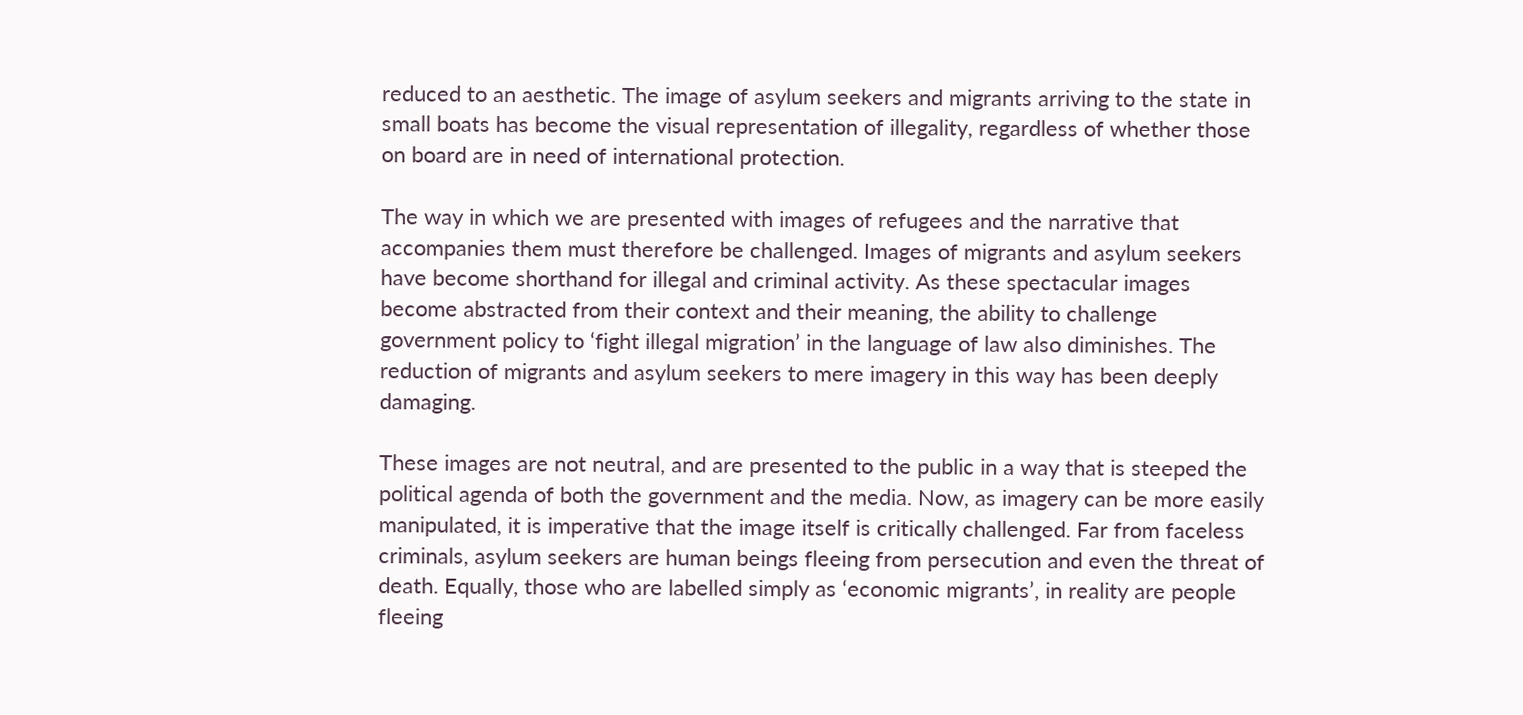reduced to an aesthetic. The image of asylum seekers and migrants arriving to the state in small boats has become the visual representation of illegality, regardless of whether those on board are in need of international protection.

The way in which we are presented with images of refugees and the narrative that accompanies them must therefore be challenged. Images of migrants and asylum seekers have become shorthand for illegal and criminal activity. As these spectacular images become abstracted from their context and their meaning, the ability to challenge government policy to ‘fight illegal migration’ in the language of law also diminishes. The reduction of migrants and asylum seekers to mere imagery in this way has been deeply damaging.

These images are not neutral, and are presented to the public in a way that is steeped the political agenda of both the government and the media. Now, as imagery can be more easily manipulated, it is imperative that the image itself is critically challenged. Far from faceless criminals, asylum seekers are human beings fleeing from persecution and even the threat of death. Equally, those who are labelled simply as ‘economic migrants’, in reality are people fleeing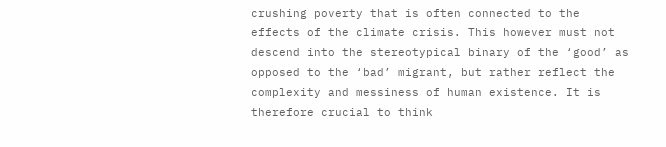crushing poverty that is often connected to the effects of the climate crisis. This however must not descend into the stereotypical binary of the ‘good’ as opposed to the ‘bad’ migrant, but rather reflect the complexity and messiness of human existence. It is therefore crucial to think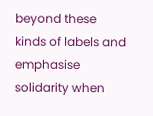beyond these kinds of labels and emphasise solidarity when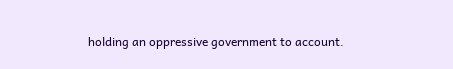holding an oppressive government to account.